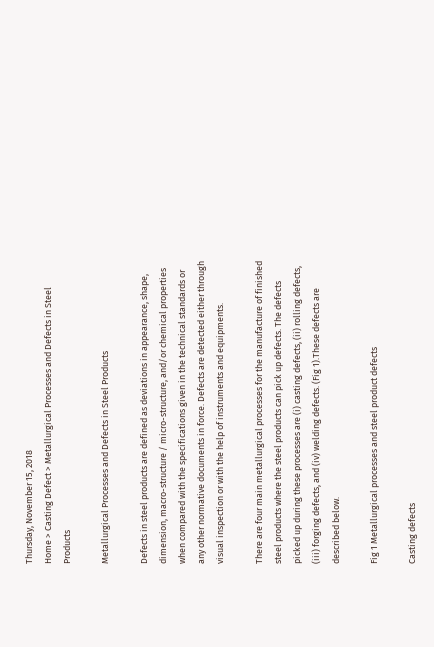Thursday, November 15, 2018
Home > Casting Defect > Metallurgical Processes and Defects in Steel Products

Metallurgical Processes and Defects in Steel Products

Defects in steel products are defined as deviations in appearance, shape, dimension, macro-structure / micro-structure, and/or chemical properties when compared with the specifications given in the technical standards or any other normative documents in force. Defects are detected either through visual inspection or with the help of instruments and equipments.

There are four main metallurgical processes for the manufacture of finished steel products where the steel products can pick up defects. The defects picked up during these processes are (i) casting defects, (ii) rolling defects, (iii) forging defects, and (iv) welding defects. (Fig 1).These defects are described below.

Fig 1 Metallurgical processes and steel product defects

Casting defects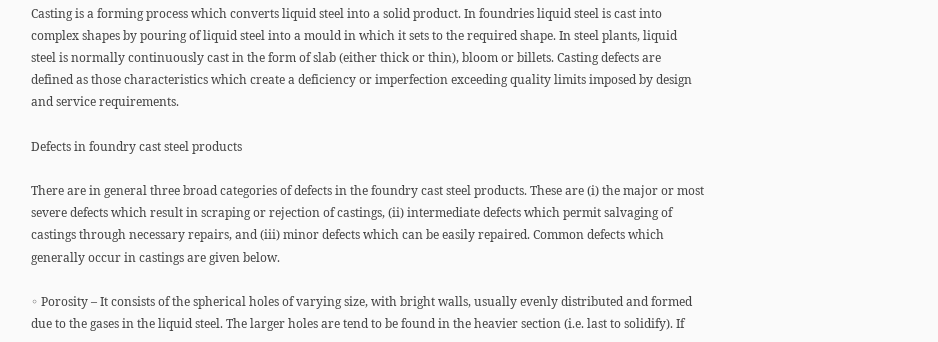Casting is a forming process which converts liquid steel into a solid product. In foundries liquid steel is cast into complex shapes by pouring of liquid steel into a mould in which it sets to the required shape. In steel plants, liquid steel is normally continuously cast in the form of slab (either thick or thin), bloom or billets. Casting defects are defined as those characteristics which create a deficiency or imperfection exceeding quality limits imposed by design and service requirements.

Defects in foundry cast steel products

There are in general three broad categories of defects in the foundry cast steel products. These are (i) the major or most severe defects which result in scraping or rejection of castings, (ii) intermediate defects which permit salvaging of castings through necessary repairs, and (iii) minor defects which can be easily repaired. Common defects which generally occur in castings are given below.

◦ Porosity – It consists of the spherical holes of varying size, with bright walls, usually evenly distributed and formed due to the gases in the liquid steel. The larger holes are tend to be found in the heavier section (i.e. last to solidify). If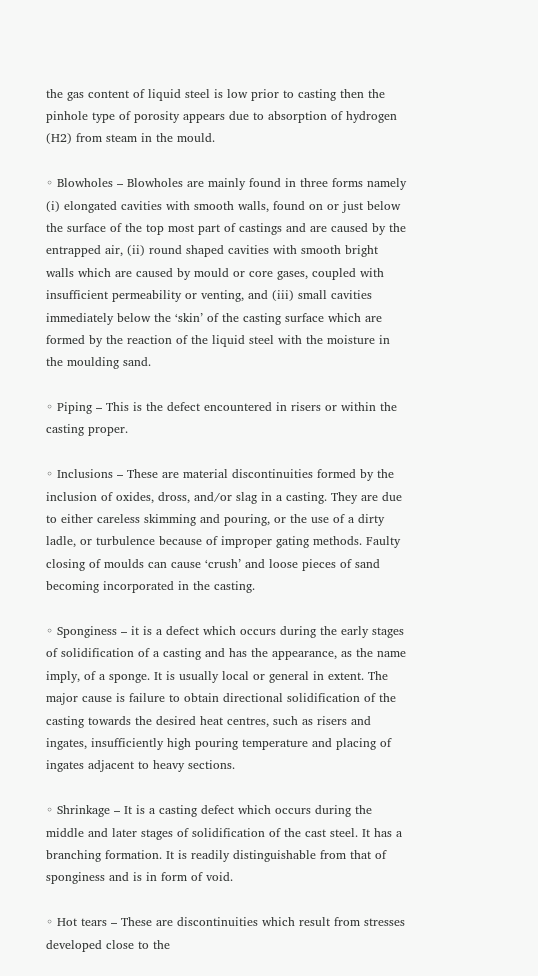the gas content of liquid steel is low prior to casting then the pinhole type of porosity appears due to absorption of hydrogen (H2) from steam in the mould.

◦ Blowholes – Blowholes are mainly found in three forms namely (i) elongated cavities with smooth walls, found on or just below the surface of the top most part of castings and are caused by the entrapped air, (ii) round shaped cavities with smooth bright walls which are caused by mould or core gases, coupled with insufficient permeability or venting, and (iii) small cavities immediately below the ‘skin’ of the casting surface which are formed by the reaction of the liquid steel with the moisture in the moulding sand.

◦ Piping – This is the defect encountered in risers or within the casting proper.

◦ Inclusions – These are material discontinuities formed by the inclusion of oxides, dross, and/or slag in a casting. They are due to either careless skimming and pouring, or the use of a dirty ladle, or turbulence because of improper gating methods. Faulty closing of moulds can cause ‘crush’ and loose pieces of sand becoming incorporated in the casting.

◦ Sponginess – it is a defect which occurs during the early stages of solidification of a casting and has the appearance, as the name imply, of a sponge. It is usually local or general in extent. The major cause is failure to obtain directional solidification of the casting towards the desired heat centres, such as risers and ingates, insufficiently high pouring temperature and placing of ingates adjacent to heavy sections.

◦ Shrinkage – It is a casting defect which occurs during the middle and later stages of solidification of the cast steel. It has a branching formation. It is readily distinguishable from that of sponginess and is in form of void.

◦ Hot tears – These are discontinuities which result from stresses developed close to the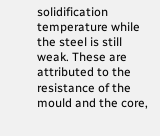solidification temperature while the steel is still weak. These are attributed to the resistance of the mould and the core,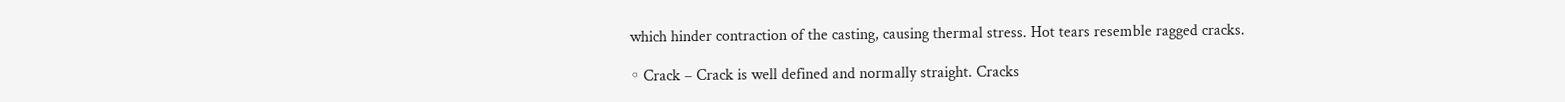which hinder contraction of the casting, causing thermal stress. Hot tears resemble ragged cracks.

◦ Crack – Crack is well defined and normally straight. Cracks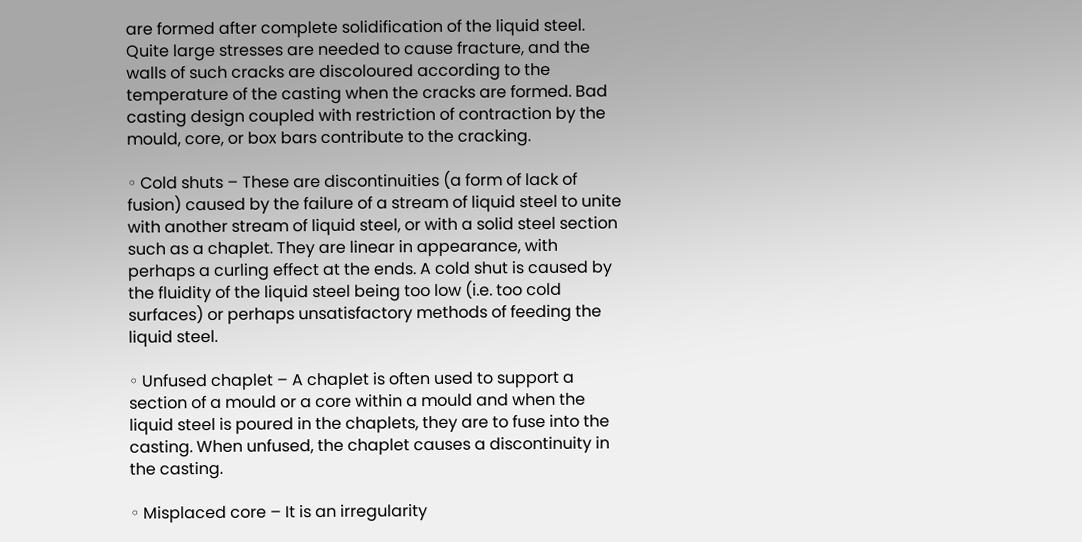are formed after complete solidification of the liquid steel. Quite large stresses are needed to cause fracture, and the walls of such cracks are discoloured according to the temperature of the casting when the cracks are formed. Bad casting design coupled with restriction of contraction by the mould, core, or box bars contribute to the cracking.

◦ Cold shuts – These are discontinuities (a form of lack of fusion) caused by the failure of a stream of liquid steel to unite with another stream of liquid steel, or with a solid steel section such as a chaplet. They are linear in appearance, with perhaps a curling effect at the ends. A cold shut is caused by the fluidity of the liquid steel being too low (i.e. too cold surfaces) or perhaps unsatisfactory methods of feeding the liquid steel.

◦ Unfused chaplet – A chaplet is often used to support a section of a mould or a core within a mould and when the liquid steel is poured in the chaplets, they are to fuse into the casting. When unfused, the chaplet causes a discontinuity in the casting.

◦ Misplaced core – It is an irregularity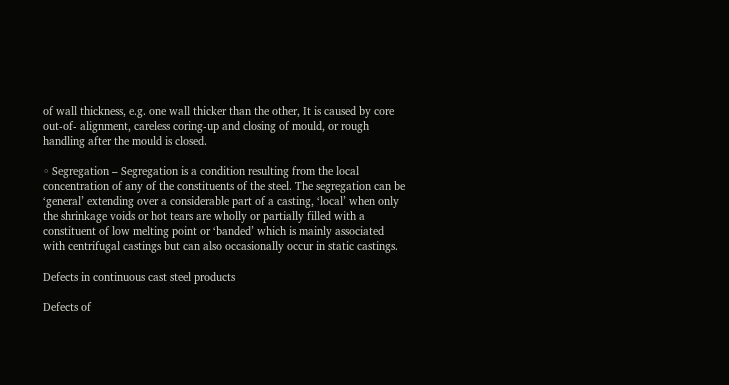of wall thickness, e.g. one wall thicker than the other, It is caused by core out-of- alignment, careless coring-up and closing of mould, or rough handling after the mould is closed.

◦ Segregation – Segregation is a condition resulting from the local concentration of any of the constituents of the steel. The segregation can be ‘general’ extending over a considerable part of a casting, ‘local’ when only the shrinkage voids or hot tears are wholly or partially filled with a constituent of low melting point or ‘banded’ which is mainly associated with centrifugal castings but can also occasionally occur in static castings.

Defects in continuous cast steel products

Defects of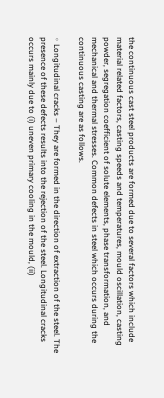the continuous cast steel products are formed due to several factors which include material related factors, casting speeds and temperatures, mould oscillation, casting powder, segregation coefficient of solute elements, phase transformation, and mechanical and thermal stresses. Common defects in steel which occurs during the continuous casting are as follows.

◦ Longitudinal cracks – They are formed in the direction of extraction of the steel. The presence of these defects results into the rejection of the steel. Longitudinal cracks occurs mainly due to (i) uneven primary cooling in the mould, (ii)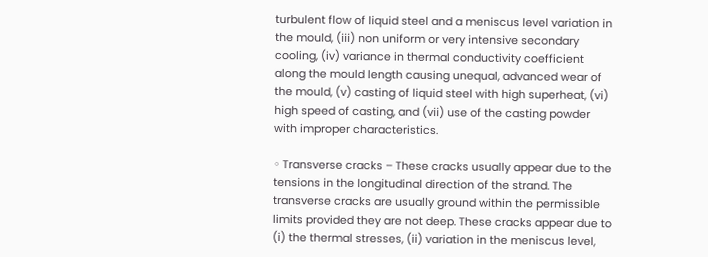turbulent flow of liquid steel and a meniscus level variation in the mould, (iii) non uniform or very intensive secondary cooling, (iv) variance in thermal conductivity coefficient along the mould length causing unequal, advanced wear of the mould, (v) casting of liquid steel with high superheat, (vi) high speed of casting, and (vii) use of the casting powder with improper characteristics.

◦ Transverse cracks – These cracks usually appear due to the tensions in the longitudinal direction of the strand. The transverse cracks are usually ground within the permissible limits provided they are not deep. These cracks appear due to (i) the thermal stresses, (ii) variation in the meniscus level,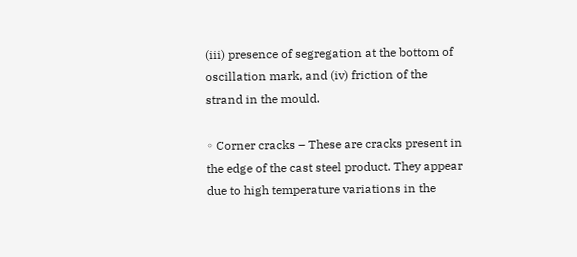(iii) presence of segregation at the bottom of oscillation mark, and (iv) friction of the strand in the mould.

◦ Corner cracks – These are cracks present in the edge of the cast steel product. They appear due to high temperature variations in the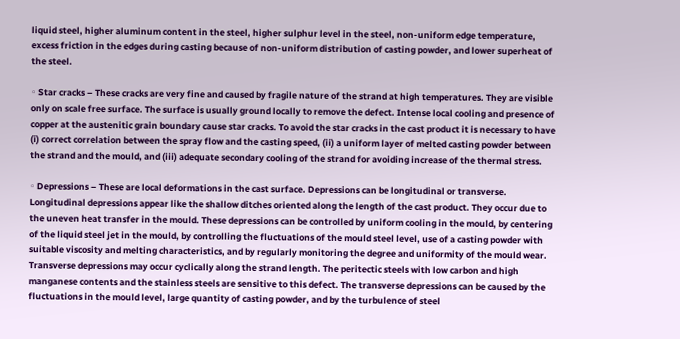liquid steel, higher aluminum content in the steel, higher sulphur level in the steel, non-uniform edge temperature, excess friction in the edges during casting because of non-uniform distribution of casting powder, and lower superheat of the steel.

◦ Star cracks – These cracks are very fine and caused by fragile nature of the strand at high temperatures. They are visible only on scale free surface. The surface is usually ground locally to remove the defect. Intense local cooling and presence of copper at the austenitic grain boundary cause star cracks. To avoid the star cracks in the cast product it is necessary to have (i) correct correlation between the spray flow and the casting speed, (ii) a uniform layer of melted casting powder between the strand and the mould, and (iii) adequate secondary cooling of the strand for avoiding increase of the thermal stress.

◦ Depressions – These are local deformations in the cast surface. Depressions can be longitudinal or transverse. Longitudinal depressions appear like the shallow ditches oriented along the length of the cast product. They occur due to the uneven heat transfer in the mould. These depressions can be controlled by uniform cooling in the mould, by centering of the liquid steel jet in the mould, by controlling the fluctuations of the mould steel level, use of a casting powder with suitable viscosity and melting characteristics, and by regularly monitoring the degree and uniformity of the mould wear. Transverse depressions may occur cyclically along the strand length. The peritectic steels with low carbon and high manganese contents and the stainless steels are sensitive to this defect. The transverse depressions can be caused by the fluctuations in the mould level, large quantity of casting powder, and by the turbulence of steel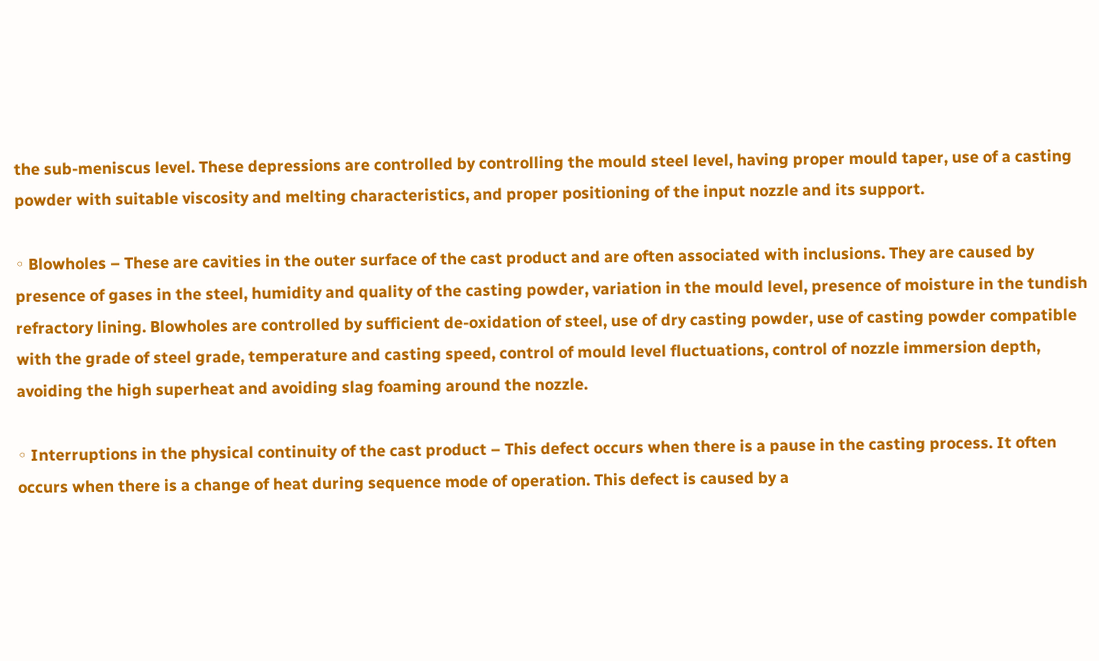the sub-meniscus level. These depressions are controlled by controlling the mould steel level, having proper mould taper, use of a casting powder with suitable viscosity and melting characteristics, and proper positioning of the input nozzle and its support.

◦ Blowholes – These are cavities in the outer surface of the cast product and are often associated with inclusions. They are caused by presence of gases in the steel, humidity and quality of the casting powder, variation in the mould level, presence of moisture in the tundish refractory lining. Blowholes are controlled by sufficient de-oxidation of steel, use of dry casting powder, use of casting powder compatible with the grade of steel grade, temperature and casting speed, control of mould level fluctuations, control of nozzle immersion depth, avoiding the high superheat and avoiding slag foaming around the nozzle.

◦ Interruptions in the physical continuity of the cast product – This defect occurs when there is a pause in the casting process. It often occurs when there is a change of heat during sequence mode of operation. This defect is caused by a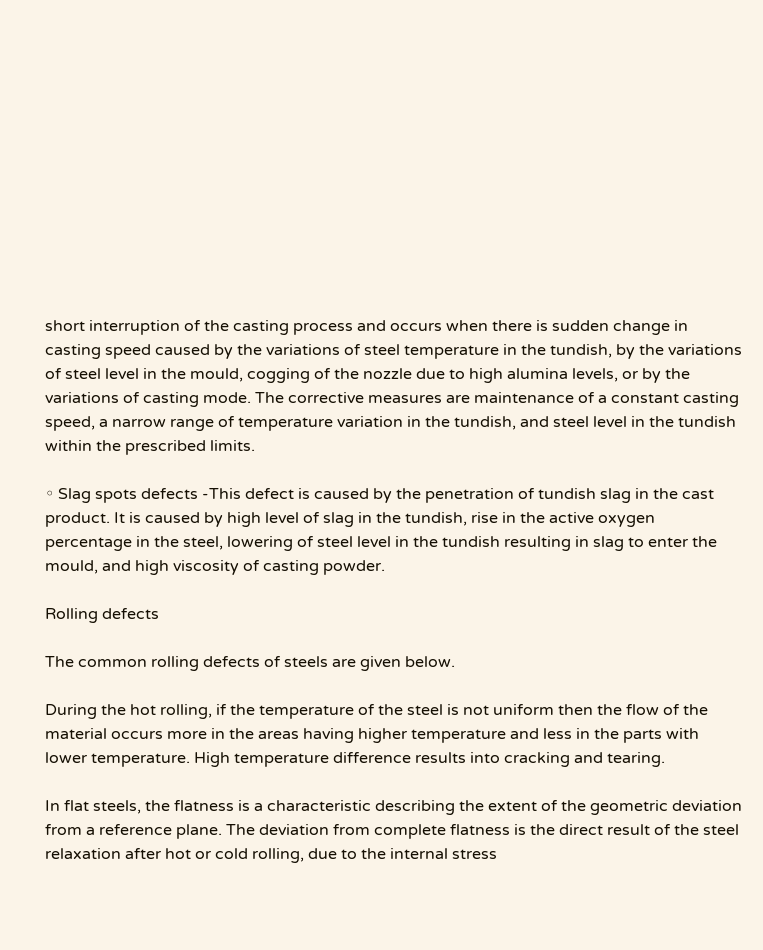short interruption of the casting process and occurs when there is sudden change in casting speed caused by the variations of steel temperature in the tundish, by the variations of steel level in the mould, cogging of the nozzle due to high alumina levels, or by the variations of casting mode. The corrective measures are maintenance of a constant casting speed, a narrow range of temperature variation in the tundish, and steel level in the tundish within the prescribed limits.

◦ Slag spots defects -This defect is caused by the penetration of tundish slag in the cast product. It is caused by high level of slag in the tundish, rise in the active oxygen percentage in the steel, lowering of steel level in the tundish resulting in slag to enter the mould, and high viscosity of casting powder.

Rolling defects

The common rolling defects of steels are given below.

During the hot rolling, if the temperature of the steel is not uniform then the flow of the material occurs more in the areas having higher temperature and less in the parts with lower temperature. High temperature difference results into cracking and tearing.

In flat steels, the flatness is a characteristic describing the extent of the geometric deviation from a reference plane. The deviation from complete flatness is the direct result of the steel relaxation after hot or cold rolling, due to the internal stress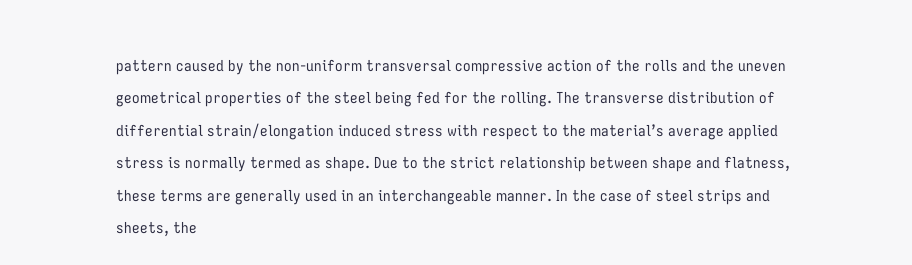pattern caused by the non-uniform transversal compressive action of the rolls and the uneven geometrical properties of the steel being fed for the rolling. The transverse distribution of differential strain/elongation induced stress with respect to the material’s average applied stress is normally termed as shape. Due to the strict relationship between shape and flatness, these terms are generally used in an interchangeable manner. In the case of steel strips and sheets, the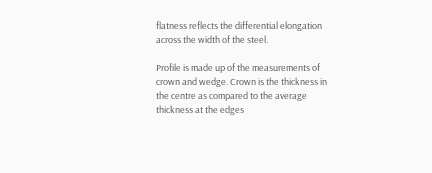flatness reflects the differential elongation across the width of the steel.

Profile is made up of the measurements of crown and wedge. Crown is the thickness in the centre as compared to the average thickness at the edges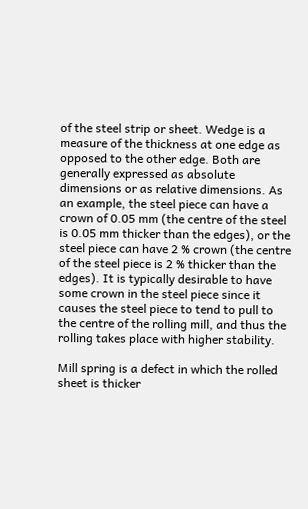of the steel strip or sheet. Wedge is a measure of the thickness at one edge as opposed to the other edge. Both are generally expressed as absolute dimensions or as relative dimensions. As an example, the steel piece can have a crown of 0.05 mm (the centre of the steel is 0.05 mm thicker than the edges), or the steel piece can have 2 % crown (the centre of the steel piece is 2 % thicker than the edges). It is typically desirable to have some crown in the steel piece since it causes the steel piece to tend to pull to the centre of the rolling mill, and thus the rolling takes place with higher stability.

Mill spring is a defect in which the rolled sheet is thicker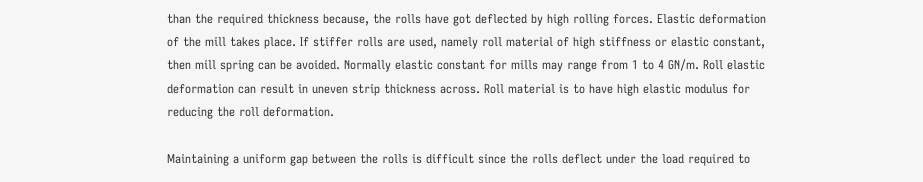than the required thickness because, the rolls have got deflected by high rolling forces. Elastic deformation of the mill takes place. If stiffer rolls are used, namely roll material of high stiffness or elastic constant, then mill spring can be avoided. Normally elastic constant for mills may range from 1 to 4 GN/m. Roll elastic deformation can result in uneven strip thickness across. Roll material is to have high elastic modulus for reducing the roll deformation.

Maintaining a uniform gap between the rolls is difficult since the rolls deflect under the load required to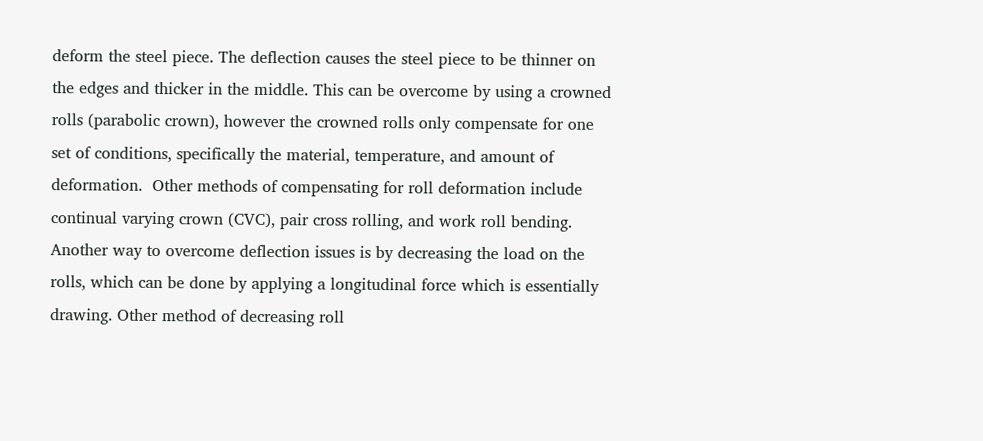deform the steel piece. The deflection causes the steel piece to be thinner on the edges and thicker in the middle. This can be overcome by using a crowned rolls (parabolic crown), however the crowned rolls only compensate for one set of conditions, specifically the material, temperature, and amount of deformation.  Other methods of compensating for roll deformation include continual varying crown (CVC), pair cross rolling, and work roll bending. Another way to overcome deflection issues is by decreasing the load on the rolls, which can be done by applying a longitudinal force which is essentially drawing. Other method of decreasing roll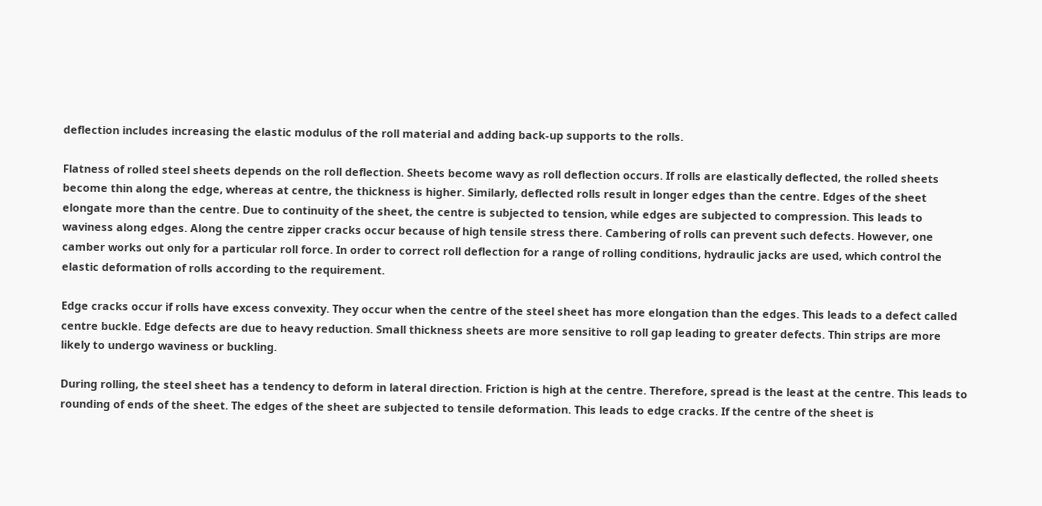deflection includes increasing the elastic modulus of the roll material and adding back-up supports to the rolls.

Flatness of rolled steel sheets depends on the roll deflection. Sheets become wavy as roll deflection occurs. If rolls are elastically deflected, the rolled sheets become thin along the edge, whereas at centre, the thickness is higher. Similarly, deflected rolls result in longer edges than the centre. Edges of the sheet elongate more than the centre. Due to continuity of the sheet, the centre is subjected to tension, while edges are subjected to compression. This leads to waviness along edges. Along the centre zipper cracks occur because of high tensile stress there. Cambering of rolls can prevent such defects. However, one camber works out only for a particular roll force. In order to correct roll deflection for a range of rolling conditions, hydraulic jacks are used, which control the elastic deformation of rolls according to the requirement.

Edge cracks occur if rolls have excess convexity. They occur when the centre of the steel sheet has more elongation than the edges. This leads to a defect called centre buckle. Edge defects are due to heavy reduction. Small thickness sheets are more sensitive to roll gap leading to greater defects. Thin strips are more likely to undergo waviness or buckling.

During rolling, the steel sheet has a tendency to deform in lateral direction. Friction is high at the centre. Therefore, spread is the least at the centre. This leads to rounding of ends of the sheet. The edges of the sheet are subjected to tensile deformation. This leads to edge cracks. If the centre of the sheet is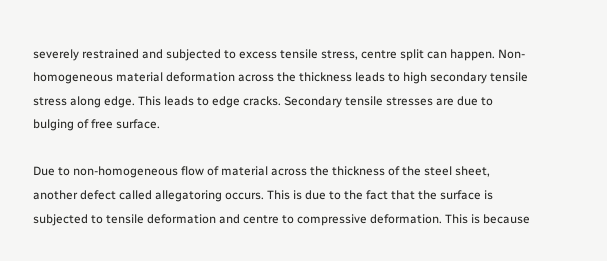severely restrained and subjected to excess tensile stress, centre split can happen. Non-homogeneous material deformation across the thickness leads to high secondary tensile stress along edge. This leads to edge cracks. Secondary tensile stresses are due to bulging of free surface.

Due to non-homogeneous flow of material across the thickness of the steel sheet, another defect called allegatoring occurs. This is due to the fact that the surface is subjected to tensile deformation and centre to compressive deformation. This is because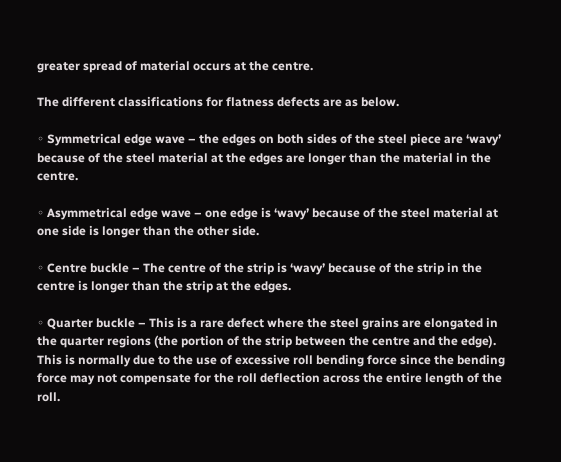greater spread of material occurs at the centre.

The different classifications for flatness defects are as below.

◦ Symmetrical edge wave – the edges on both sides of the steel piece are ‘wavy’ because of the steel material at the edges are longer than the material in the centre.

◦ Asymmetrical edge wave – one edge is ‘wavy’ because of the steel material at one side is longer than the other side.

◦ Centre buckle – The centre of the strip is ‘wavy’ because of the strip in the centre is longer than the strip at the edges.

◦ Quarter buckle – This is a rare defect where the steel grains are elongated in the quarter regions (the portion of the strip between the centre and the edge). This is normally due to the use of excessive roll bending force since the bending force may not compensate for the roll deflection across the entire length of the roll.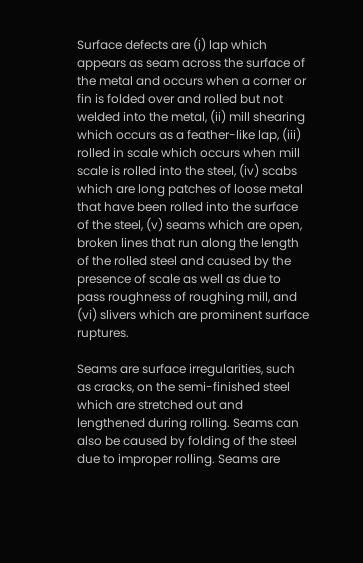Surface defects are (i) lap which appears as seam across the surface of the metal and occurs when a corner or fin is folded over and rolled but not welded into the metal, (ii) mill shearing which occurs as a feather-like lap, (iii) rolled in scale which occurs when mill scale is rolled into the steel, (iv) scabs which are long patches of loose metal that have been rolled into the surface of the steel, (v) seams which are open, broken lines that run along the length of the rolled steel and caused by the presence of scale as well as due to pass roughness of roughing mill, and (vi) slivers which are prominent surface ruptures.

Seams are surface irregularities, such as cracks, on the semi-finished steel which are stretched out and lengthened during rolling. Seams can also be caused by folding of the steel due to improper rolling. Seams are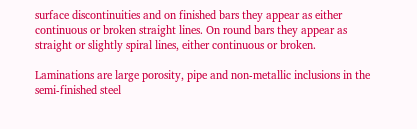surface discontinuities and on finished bars they appear as either continuous or broken straight lines. On round bars they appear as straight or slightly spiral lines, either continuous or broken.

Laminations are large porosity, pipe and non-metallic inclusions in the semi-finished steel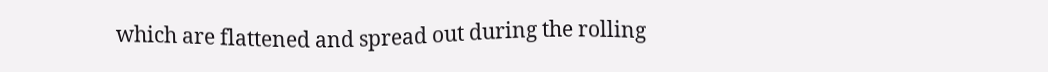which are flattened and spread out during the rolling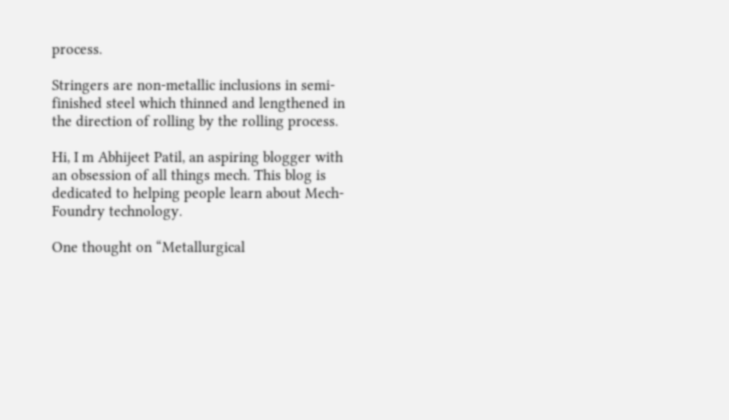process.

Stringers are non-metallic inclusions in semi-finished steel which thinned and lengthened in the direction of rolling by the rolling process.

Hi, I m Abhijeet Patil, an aspiring blogger with an obsession of all things mech. This blog is dedicated to helping people learn about Mech-Foundry technology.

One thought on “Metallurgical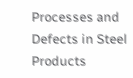Processes and Defects in Steel Products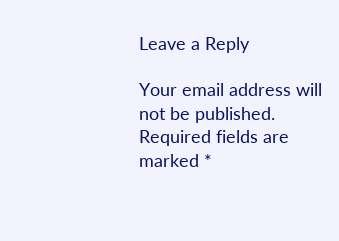Leave a Reply

Your email address will not be published. Required fields are marked *